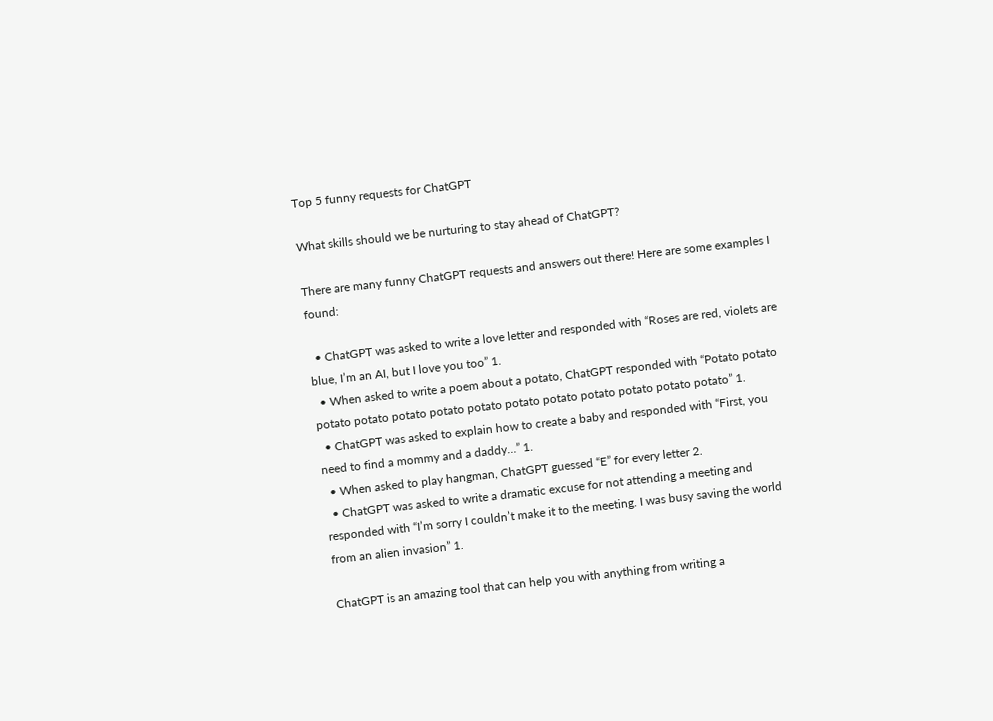Top 5 funny requests for ChatGPT

What skills should we be nurturing to stay ahead of ChatGPT?

There are many funny ChatGPT requests and answers out there! Here are some examples I found:

  • ChatGPT was asked to write a love letter and responded with “Roses are red, violets are blue, I’m an AI, but I love you too” 1.
  • When asked to write a poem about a potato, ChatGPT responded with “Potato potato potato potato potato potato potato potato potato potato potato potato potato” 1.
  • ChatGPT was asked to explain how to create a baby and responded with “First, you need to find a mommy and a daddy…” 1.
  • When asked to play hangman, ChatGPT guessed “E” for every letter 2.
  • ChatGPT was asked to write a dramatic excuse for not attending a meeting and responded with “I’m sorry I couldn’t make it to the meeting. I was busy saving the world from an alien invasion” 1.

ChatGPT is an amazing tool that can help you with anything from writing a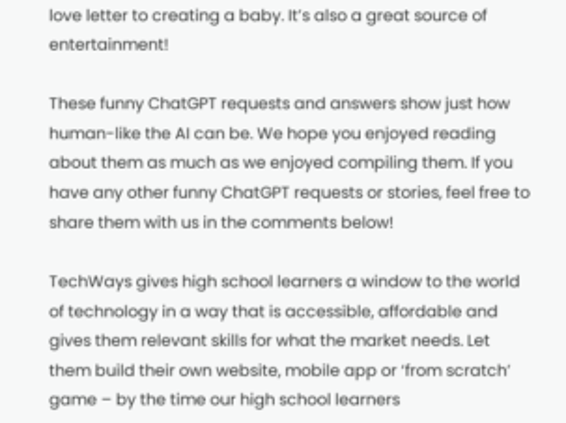love letter to creating a baby. It’s also a great source of entertainment!

These funny ChatGPT requests and answers show just how human-like the AI can be. We hope you enjoyed reading about them as much as we enjoyed compiling them. If you have any other funny ChatGPT requests or stories, feel free to share them with us in the comments below!

TechWays gives high school learners a window to the world of technology in a way that is accessible, affordable and gives them relevant skills for what the market needs. Let them build their own website, mobile app or ‘from scratch’ game – by the time our high school learners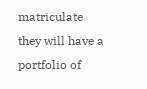matriculate they will have a portfolio of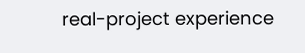real-project experience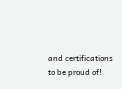and certifications to be proud of!